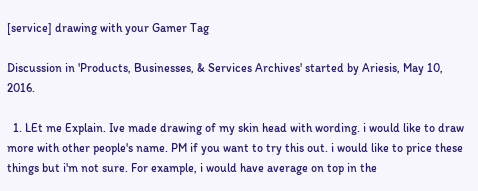[service] drawing with your Gamer Tag

Discussion in 'Products, Businesses, & Services Archives' started by Ariesis, May 10, 2016.

  1. LEt me Explain. Ive made drawing of my skin head with wording. i would like to draw more with other people's name. PM if you want to try this out. i would like to price these things but i'm not sure. For example, i would have average on top in the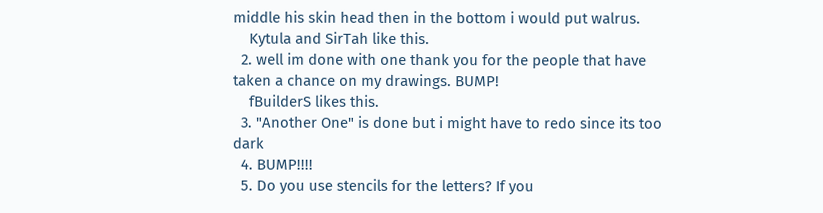middle his skin head then in the bottom i would put walrus.
    Kytula and SirTah like this.
  2. well im done with one thank you for the people that have taken a chance on my drawings. BUMP!
    fBuilderS likes this.
  3. "Another One" is done but i might have to redo since its too dark
  4. BUMP!!!!
  5. Do you use stencils for the letters? If you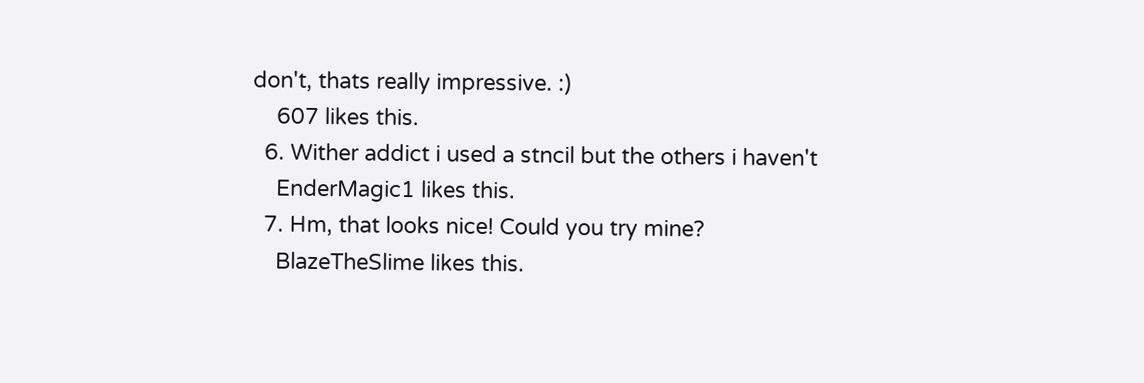don't, thats really impressive. :)
    607 likes this.
  6. Wither addict i used a stncil but the others i haven't
    EnderMagic1 likes this.
  7. Hm, that looks nice! Could you try mine?
    BlazeTheSlime likes this.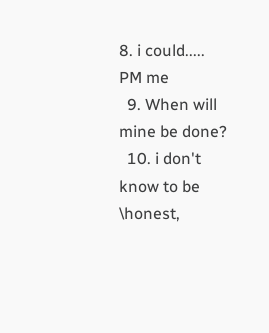8. i could..... PM me
  9. When will mine be done?
  10. i don't know to be \honest,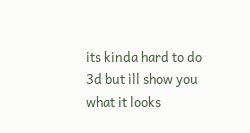its kinda hard to do 3d but ill show you what it looks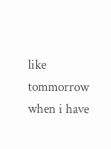like tommorrow when i have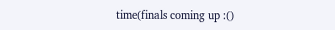time(finals coming up :()